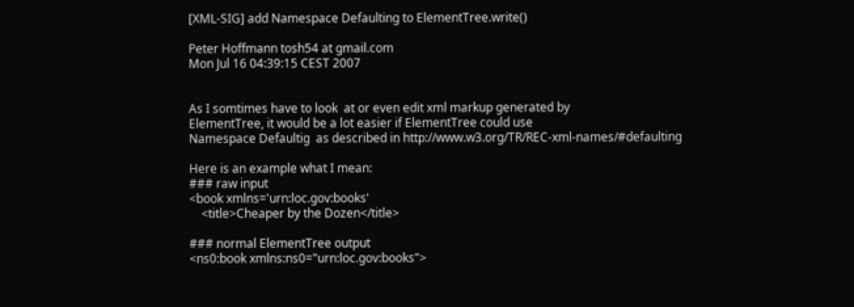[XML-SIG] add Namespace Defaulting to ElementTree.write()

Peter Hoffmann tosh54 at gmail.com
Mon Jul 16 04:39:15 CEST 2007


As I somtimes have to look  at or even edit xml markup generated by
ElementTree, it would be a lot easier if ElementTree could use
Namespace Defaultig  as described in http://www.w3.org/TR/REC-xml-names/#defaulting

Here is an example what I mean:
### raw input
<book xmlns='urn:loc.gov:books'
    <title>Cheaper by the Dozen</title>

### normal ElementTree output
<ns0:book xmlns:ns0="urn:loc.gov:books">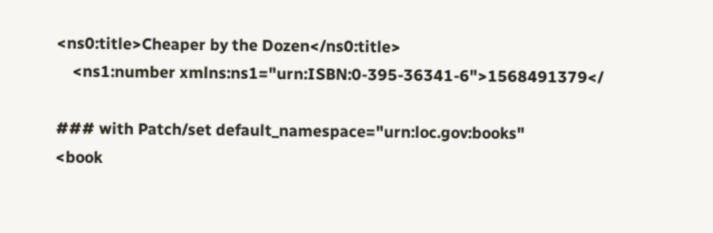<ns0:title>Cheaper by the Dozen</ns0:title>
    <ns1:number xmlns:ns1="urn:ISBN:0-395-36341-6">1568491379</

### with Patch/set default_namespace="urn:loc.gov:books"
<book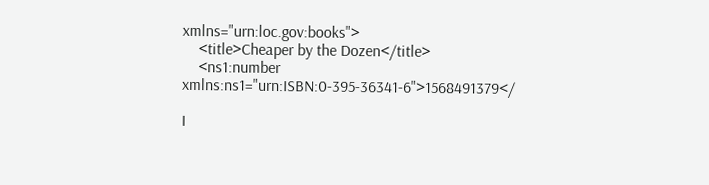xmlns="urn:loc.gov:books">
    <title>Cheaper by the Dozen</title>
    <ns1:number xmlns:ns1="urn:ISBN:0-395-36341-6">1568491379</

I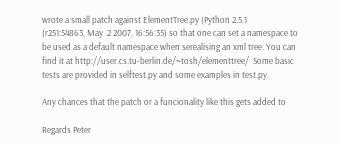wrote a small patch against ElementTree.py (Python 2.5.1
(r251:54863, May  2 2007, 16:56:35) so that one can set a namespace to
be used as a default namespace when serealising an xml tree. You can
find it at http://user.cs.tu-berlin.de/~tosh/elementtree/  Some basic
tests are provided in selftest.py and some examples in test.py.

Any chances that the patch or a funcionality like this gets added to

Regards Peter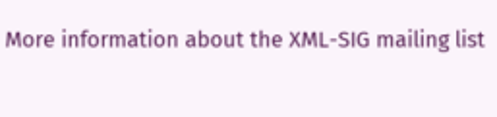More information about the XML-SIG mailing list